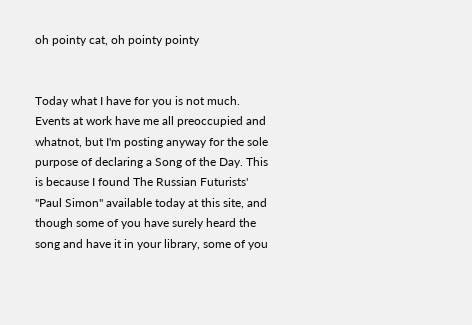oh pointy cat, oh pointy pointy


Today what I have for you is not much. Events at work have me all preoccupied and whatnot, but I'm posting anyway for the sole purpose of declaring a Song of the Day. This is because I found The Russian Futurists' "Paul Simon" available today at this site, and though some of you have surely heard the song and have it in your library, some of you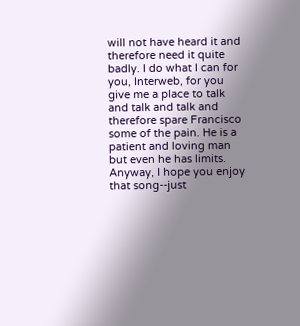will not have heard it and therefore need it quite badly. I do what I can for you, Interweb, for you give me a place to talk and talk and talk and therefore spare Francisco some of the pain. He is a patient and loving man but even he has limits. Anyway, I hope you enjoy that song--just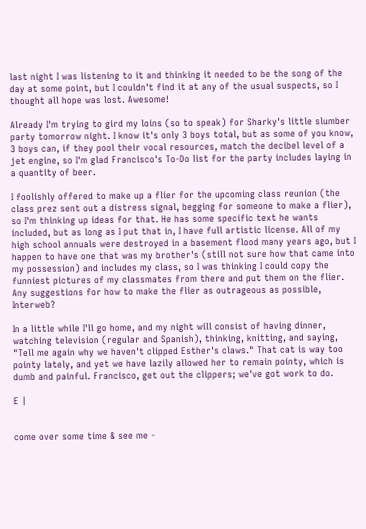last night I was listening to it and thinking it needed to be the song of the day at some point, but I couldn't find it at any of the usual suspects, so I thought all hope was lost. Awesome!

Already I'm trying to gird my loins (so to speak) for Sharky's little slumber party tomorrow night. I know it's only 3 boys total, but as some of you know, 3 boys can, if they pool their vocal resources, match the decibel level of a jet engine, so I'm glad Francisco's To-Do list for the party includes laying in a quantity of beer.

I foolishly offered to make up a flier for the upcoming class reunion (the class prez sent out a distress signal, begging for someone to make a flier), so I'm thinking up ideas for that. He has some specific text he wants included, but as long as I put that in, I have full artistic license. All of my high school annuals were destroyed in a basement flood many years ago, but I happen to have one that was my brother's (still not sure how that came into my possession) and includes my class, so I was thinking I could copy the funniest pictures of my classmates from there and put them on the flier. Any suggestions for how to make the flier as outrageous as possible, Interweb?

In a little while I'll go home, and my night will consist of having dinner, watching television (regular and Spanish), thinking, knitting, and saying, "Tell me again why we haven't clipped Esther's claws." That cat is way too pointy lately, and yet we have lazily allowed her to remain pointy, which is dumb and painful. Francisco, get out the clippers; we've got work to do.

E |


come over some time & see me -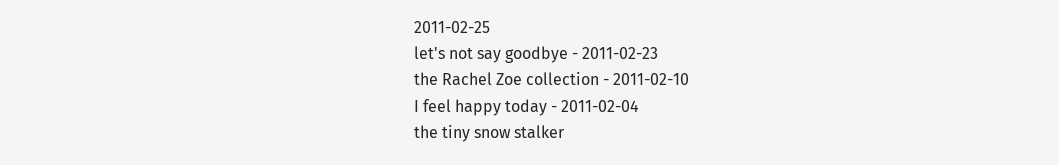2011-02-25
let's not say goodbye - 2011-02-23
the Rachel Zoe collection - 2011-02-10
I feel happy today - 2011-02-04
the tiny snow stalker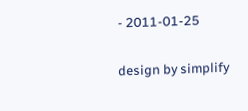- 2011-01-25

design by simplify